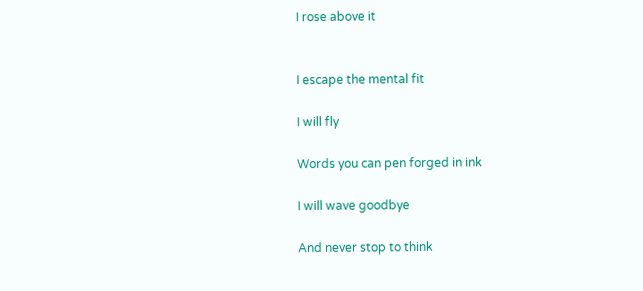I rose above it


I escape the mental fit

I will fly

Words you can pen forged in ink

I will wave goodbye

And never stop to think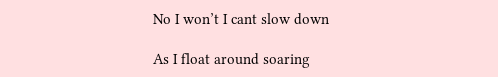No I won’t I cant slow down

As I float around soaring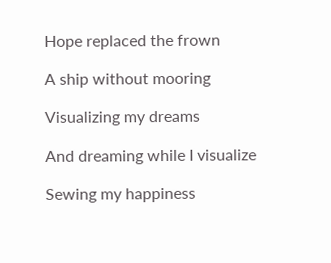Hope replaced the frown

A ship without mooring

Visualizing my dreams

And dreaming while I visualize

Sewing my happiness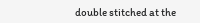double stitched at the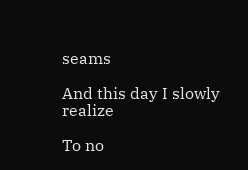seams

And this day I slowly realize

To no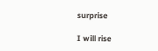surprise

I will rise